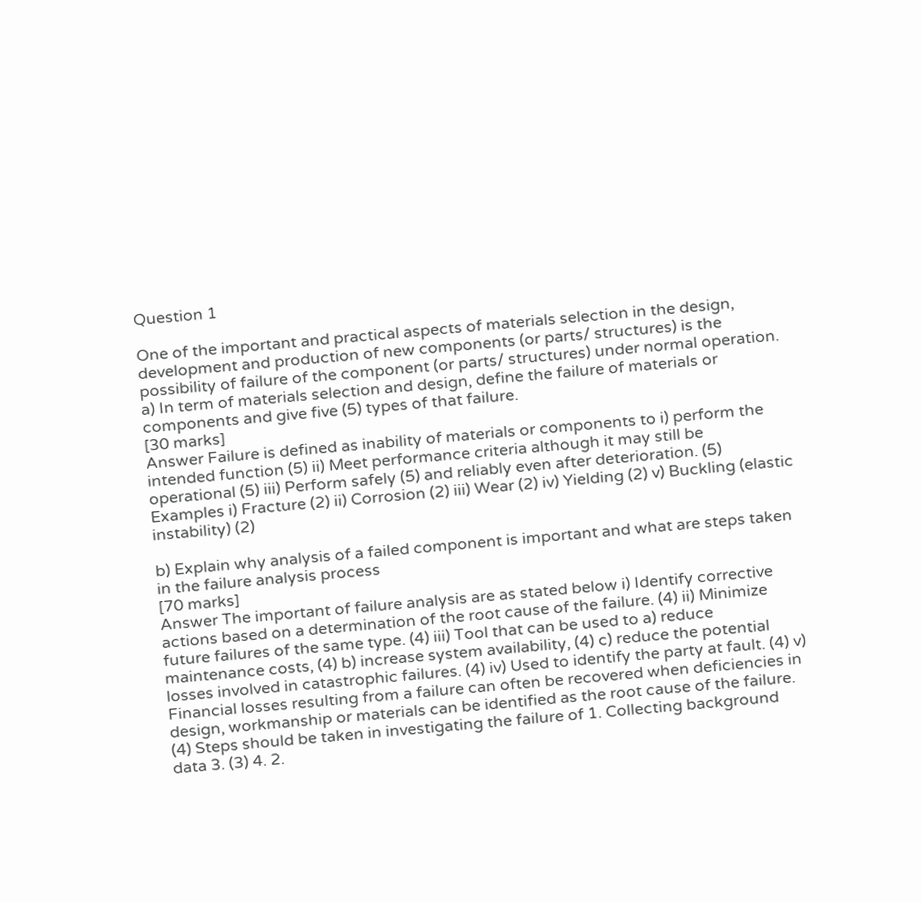Question 1

One of the important and practical aspects of materials selection in the design, development and production of new components (or parts/ structures) is the possibility of failure of the component (or parts/ structures) under normal operation. a) In term of materials selection and design, define the failure of materials or components and give five (5) types of that failure.
[30 marks]
Answer Failure is defined as inability of materials or components to i) perform the intended function (5) ii) Meet performance criteria although it may still be operational (5) iii) Perform safely (5) and reliably even after deterioration. (5) Examples i) Fracture (2) ii) Corrosion (2) iii) Wear (2) iv) Yielding (2) v) Buckling (elastic instability) (2)

b) Explain why analysis of a failed component is important and what are steps taken in the failure analysis process
[70 marks]
Answer The important of failure analysis are as stated below i) Identify corrective actions based on a determination of the root cause of the failure. (4) ii) Minimize future failures of the same type. (4) iii) Tool that can be used to a) reduce maintenance costs, (4) b) increase system availability, (4) c) reduce the potential losses involved in catastrophic failures. (4) iv) Used to identify the party at fault. (4) v) Financial losses resulting from a failure can often be recovered when deficiencies in design, workmanship or materials can be identified as the root cause of the failure. (4) Steps should be taken in investigating the failure of 1. Collecting background data 3. (3) 4. 2.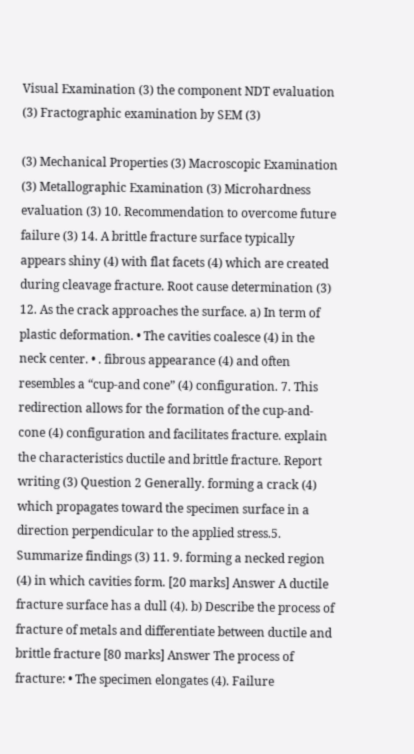Visual Examination (3) the component NDT evaluation (3) Fractographic examination by SEM (3)

(3) Mechanical Properties (3) Macroscopic Examination (3) Metallographic Examination (3) Microhardness evaluation (3) 10. Recommendation to overcome future failure (3) 14. A brittle fracture surface typically appears shiny (4) with flat facets (4) which are created during cleavage fracture. Root cause determination (3) 12. As the crack approaches the surface. a) In term of plastic deformation. • The cavities coalesce (4) in the neck center. • . fibrous appearance (4) and often resembles a “cup-and cone” (4) configuration. 7. This redirection allows for the formation of the cup-and-cone (4) configuration and facilitates fracture. explain the characteristics ductile and brittle fracture. Report writing (3) Question 2 Generally. forming a crack (4) which propagates toward the specimen surface in a direction perpendicular to the applied stress.5. Summarize findings (3) 11. 9. forming a necked region (4) in which cavities form. [20 marks] Answer A ductile fracture surface has a dull (4). b) Describe the process of fracture of metals and differentiate between ductile and brittle fracture [80 marks] Answer The process of fracture: • The specimen elongates (4). Failure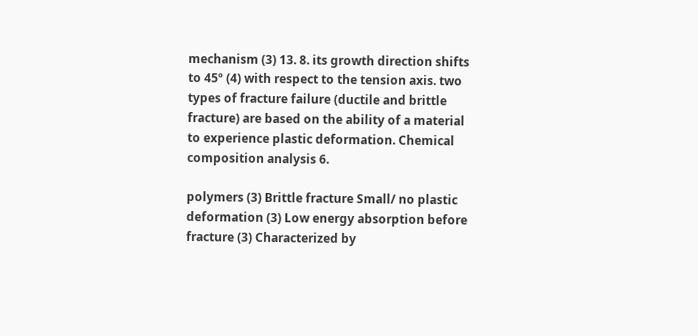mechanism (3) 13. 8. its growth direction shifts to 45º (4) with respect to the tension axis. two types of fracture failure (ductile and brittle fracture) are based on the ability of a material to experience plastic deformation. Chemical composition analysis 6.

polymers (3) Brittle fracture Small/ no plastic deformation (3) Low energy absorption before fracture (3) Characterized by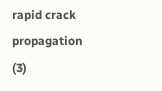rapid crack propagation (3)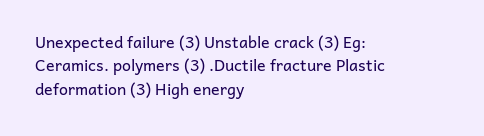Unexpected failure (3) Unstable crack (3) Eg: Ceramics. polymers (3) .Ductile fracture Plastic deformation (3) High energy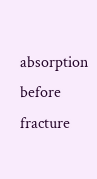absorption before fracture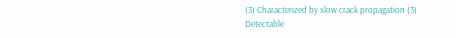(3) Characterized by slow crack propagation (3) Detectable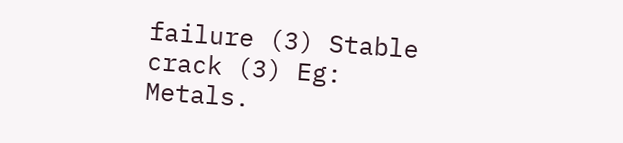failure (3) Stable crack (3) Eg: Metals.